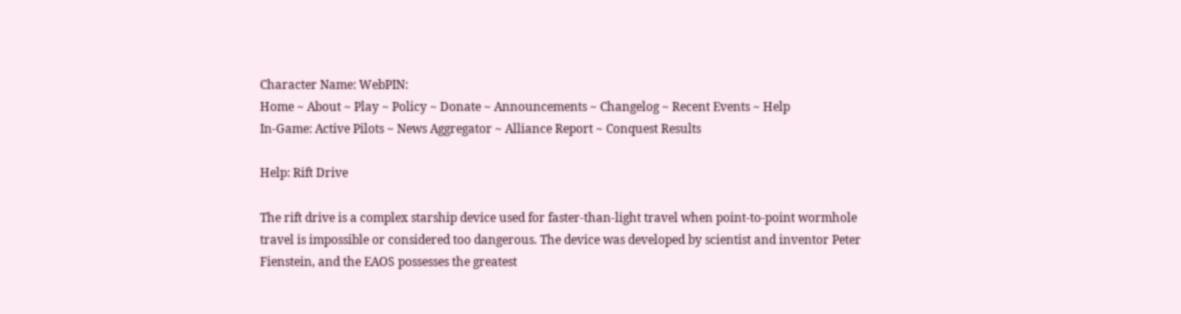Character Name: WebPIN:
Home ~ About ~ Play ~ Policy ~ Donate ~ Announcements ~ Changelog ~ Recent Events ~ Help
In-Game: Active Pilots ~ News Aggregator ~ Alliance Report ~ Conquest Results

Help: Rift Drive

The rift drive is a complex starship device used for faster-than-light travel when point-to-point wormhole travel is impossible or considered too dangerous. The device was developed by scientist and inventor Peter Fienstein, and the EAOS possesses the greatest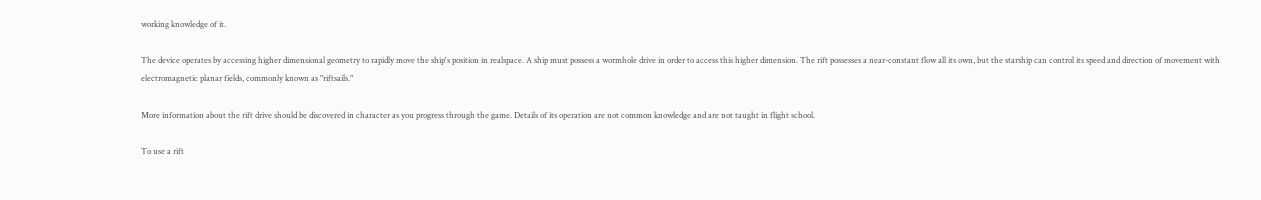working knowledge of it.

The device operates by accessing higher dimensional geometry to rapidly move the ship's position in realspace. A ship must possess a wormhole drive in order to access this higher dimension. The rift possesses a near-constant flow all its own, but the starship can control its speed and direction of movement with electromagnetic planar fields, commonly known as "riftsails."

More information about the rift drive should be discovered in character as you progress through the game. Details of its operation are not common knowledge and are not taught in flight school.

To use a rift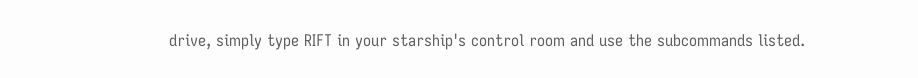drive, simply type RIFT in your starship's control room and use the subcommands listed.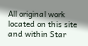All original work located on this site and within Star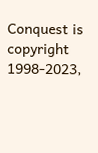Conquest is copyright 1998-2023,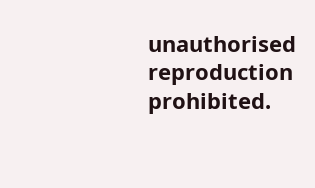unauthorised reproduction prohibited.